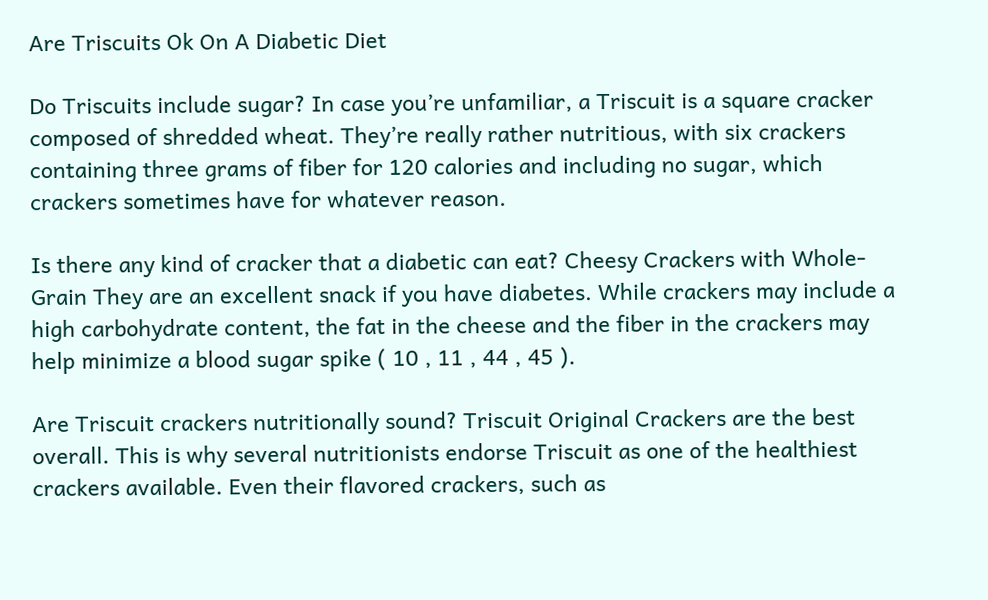Are Triscuits Ok On A Diabetic Diet

Do Triscuits include sugar? In case you’re unfamiliar, a Triscuit is a square cracker composed of shredded wheat. They’re really rather nutritious, with six crackers containing three grams of fiber for 120 calories and including no sugar, which crackers sometimes have for whatever reason.

Is there any kind of cracker that a diabetic can eat? Cheesy Crackers with Whole-Grain They are an excellent snack if you have diabetes. While crackers may include a high carbohydrate content, the fat in the cheese and the fiber in the crackers may help minimize a blood sugar spike ( 10 , 11 , 44 , 45 ).

Are Triscuit crackers nutritionally sound? Triscuit Original Crackers are the best overall. This is why several nutritionists endorse Triscuit as one of the healthiest crackers available. Even their flavored crackers, such as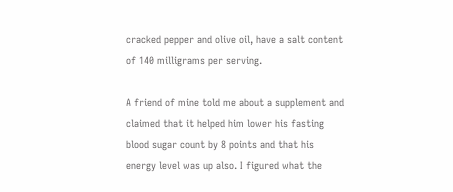cracked pepper and olive oil, have a salt content of 140 milligrams per serving.

A friend of mine told me about a supplement and claimed that it helped him lower his fasting blood sugar count by 8 points and that his energy level was up also. I figured what the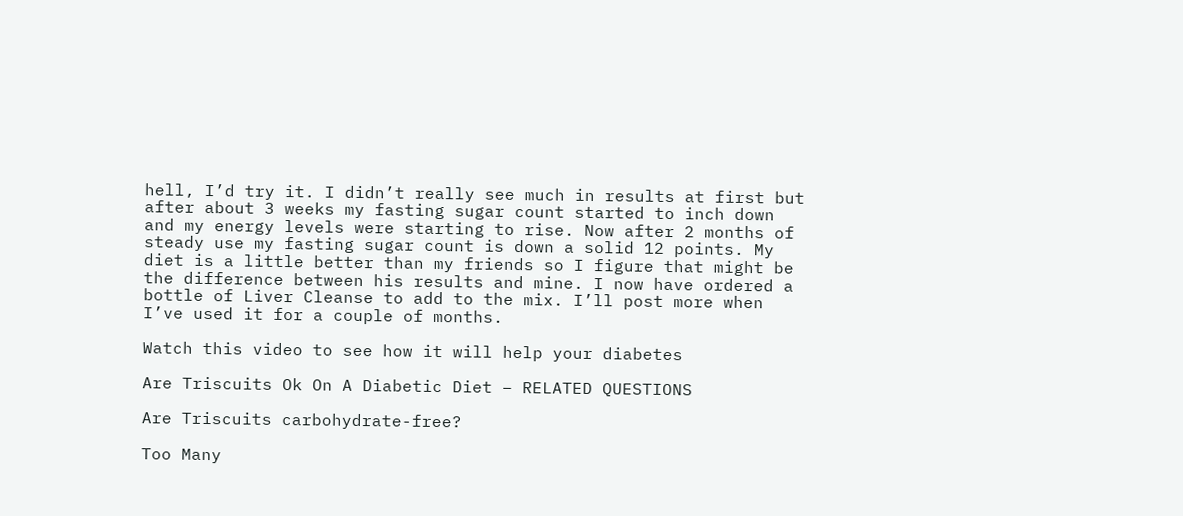hell, I’d try it. I didn’t really see much in results at first but after about 3 weeks my fasting sugar count started to inch down and my energy levels were starting to rise. Now after 2 months of steady use my fasting sugar count is down a solid 12 points. My diet is a little better than my friends so I figure that might be the difference between his results and mine. I now have ordered a bottle of Liver Cleanse to add to the mix. I’ll post more when I’ve used it for a couple of months.

Watch this video to see how it will help your diabetes

Are Triscuits Ok On A Diabetic Diet – RELATED QUESTIONS

Are Triscuits carbohydrate-free?

Too Many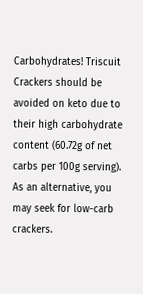Carbohydrates! Triscuit Crackers should be avoided on keto due to their high carbohydrate content (60.72g of net carbs per 100g serving). As an alternative, you may seek for low-carb crackers.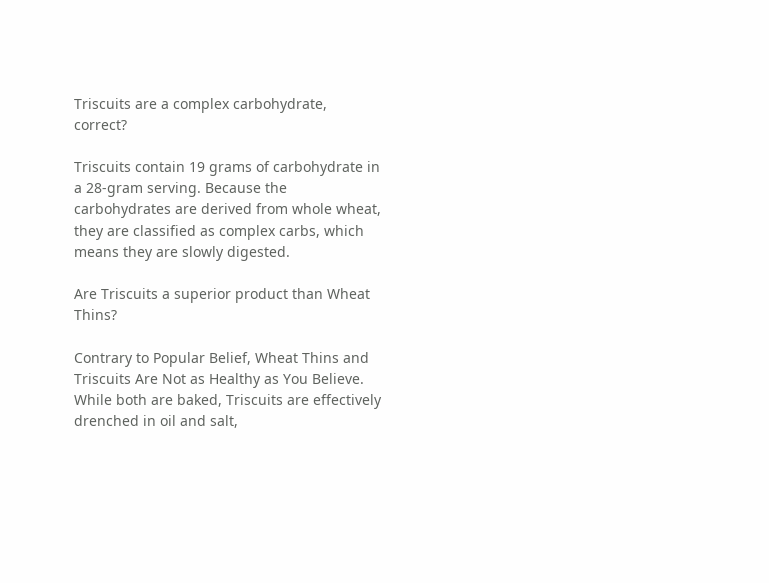Triscuits are a complex carbohydrate, correct?

Triscuits contain 19 grams of carbohydrate in a 28-gram serving. Because the carbohydrates are derived from whole wheat, they are classified as complex carbs, which means they are slowly digested.

Are Triscuits a superior product than Wheat Thins?

Contrary to Popular Belief, Wheat Thins and Triscuits Are Not as Healthy as You Believe. While both are baked, Triscuits are effectively drenched in oil and salt,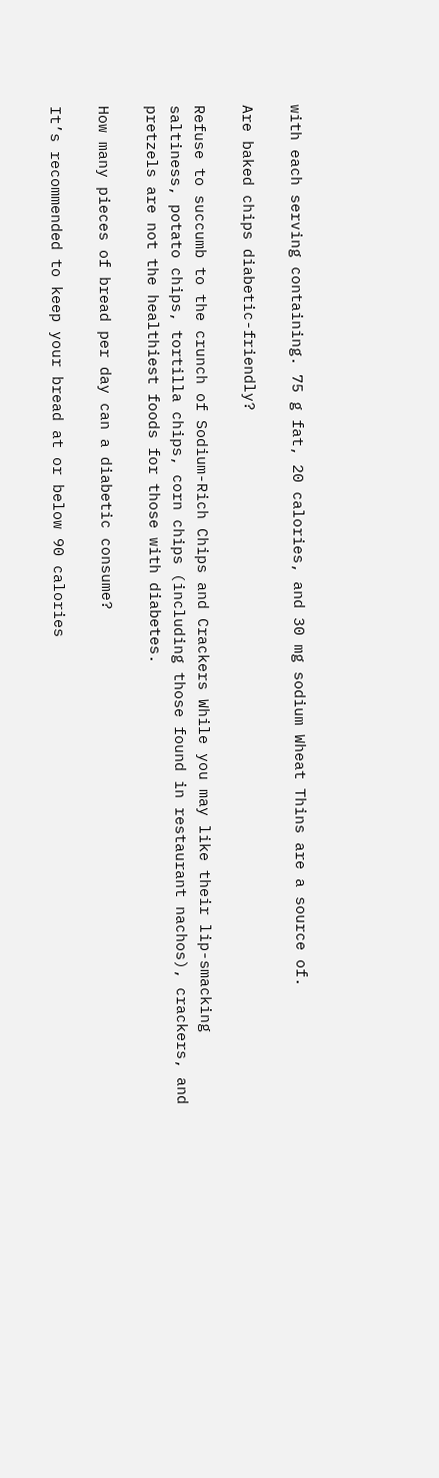with each serving containing. 75 g fat, 20 calories, and 30 mg sodium Wheat Thins are a source of.

Are baked chips diabetic-friendly?

Refuse to succumb to the crunch of Sodium-Rich Chips and Crackers While you may like their lip-smacking saltiness, potato chips, tortilla chips, corn chips (including those found in restaurant nachos), crackers, and pretzels are not the healthiest foods for those with diabetes.

How many pieces of bread per day can a diabetic consume?

It’s recommended to keep your bread at or below 90 calories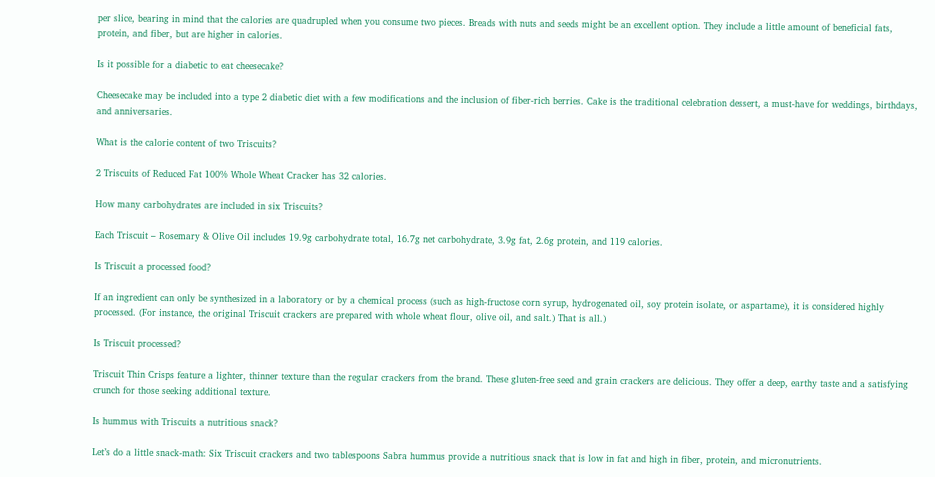per slice, bearing in mind that the calories are quadrupled when you consume two pieces. Breads with nuts and seeds might be an excellent option. They include a little amount of beneficial fats, protein, and fiber, but are higher in calories.

Is it possible for a diabetic to eat cheesecake?

Cheesecake may be included into a type 2 diabetic diet with a few modifications and the inclusion of fiber-rich berries. Cake is the traditional celebration dessert, a must-have for weddings, birthdays, and anniversaries.

What is the calorie content of two Triscuits?

2 Triscuits of Reduced Fat 100% Whole Wheat Cracker has 32 calories.

How many carbohydrates are included in six Triscuits?

Each Triscuit – Rosemary & Olive Oil includes 19.9g carbohydrate total, 16.7g net carbohydrate, 3.9g fat, 2.6g protein, and 119 calories.

Is Triscuit a processed food?

If an ingredient can only be synthesized in a laboratory or by a chemical process (such as high-fructose corn syrup, hydrogenated oil, soy protein isolate, or aspartame), it is considered highly processed. (For instance, the original Triscuit crackers are prepared with whole wheat flour, olive oil, and salt.) That is all.)

Is Triscuit processed?

Triscuit Thin Crisps feature a lighter, thinner texture than the regular crackers from the brand. These gluten-free seed and grain crackers are delicious. They offer a deep, earthy taste and a satisfying crunch for those seeking additional texture.

Is hummus with Triscuits a nutritious snack?

Let’s do a little snack-math: Six Triscuit crackers and two tablespoons Sabra hummus provide a nutritious snack that is low in fat and high in fiber, protein, and micronutrients.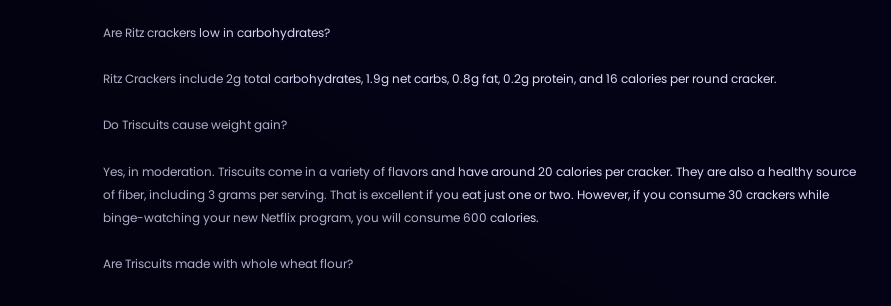Are Ritz crackers low in carbohydrates?

Ritz Crackers include 2g total carbohydrates, 1.9g net carbs, 0.8g fat, 0.2g protein, and 16 calories per round cracker.

Do Triscuits cause weight gain?

Yes, in moderation. Triscuits come in a variety of flavors and have around 20 calories per cracker. They are also a healthy source of fiber, including 3 grams per serving. That is excellent if you eat just one or two. However, if you consume 30 crackers while binge-watching your new Netflix program, you will consume 600 calories.

Are Triscuits made with whole wheat flour?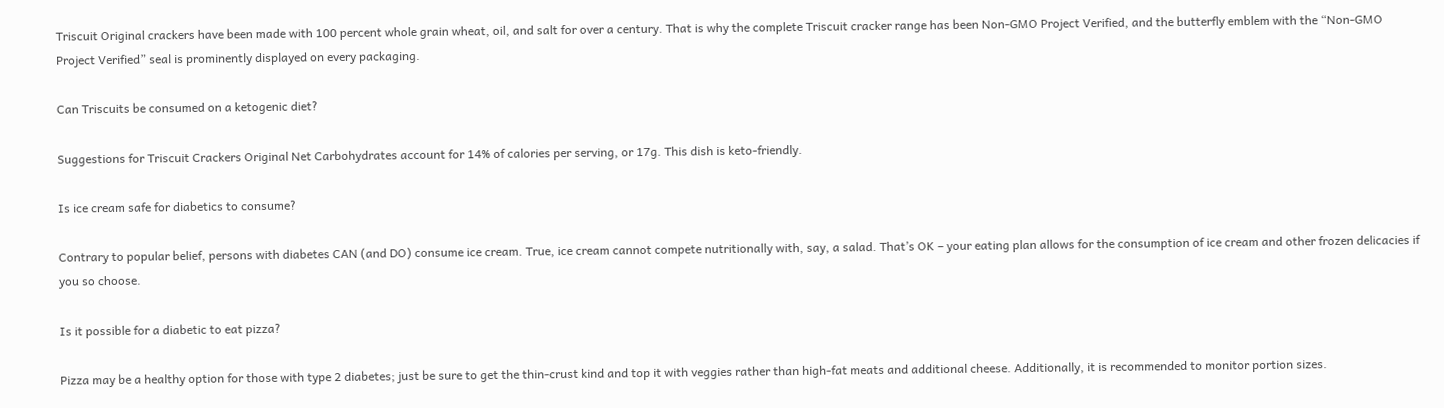Triscuit Original crackers have been made with 100 percent whole grain wheat, oil, and salt for over a century. That is why the complete Triscuit cracker range has been Non-GMO Project Verified, and the butterfly emblem with the “Non-GMO Project Verified” seal is prominently displayed on every packaging.

Can Triscuits be consumed on a ketogenic diet?

Suggestions for Triscuit Crackers Original Net Carbohydrates account for 14% of calories per serving, or 17g. This dish is keto-friendly.

Is ice cream safe for diabetics to consume?

Contrary to popular belief, persons with diabetes CAN (and DO) consume ice cream. True, ice cream cannot compete nutritionally with, say, a salad. That’s OK – your eating plan allows for the consumption of ice cream and other frozen delicacies if you so choose.

Is it possible for a diabetic to eat pizza?

Pizza may be a healthy option for those with type 2 diabetes; just be sure to get the thin-crust kind and top it with veggies rather than high-fat meats and additional cheese. Additionally, it is recommended to monitor portion sizes.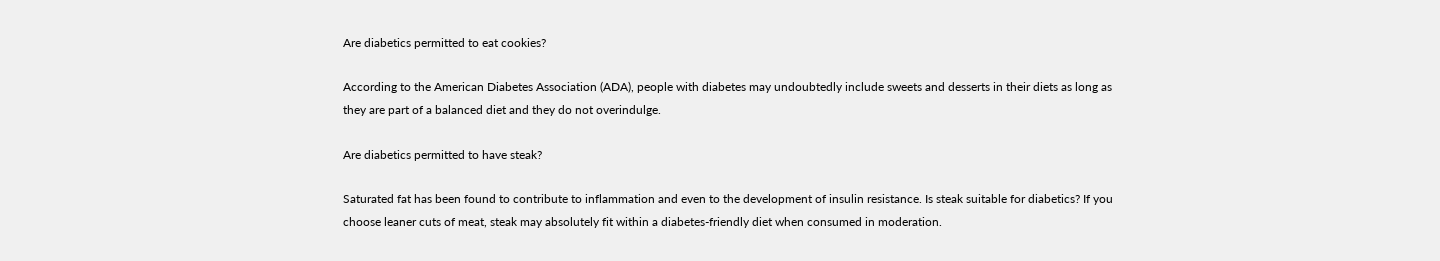Are diabetics permitted to eat cookies?

According to the American Diabetes Association (ADA), people with diabetes may undoubtedly include sweets and desserts in their diets as long as they are part of a balanced diet and they do not overindulge.

Are diabetics permitted to have steak?

Saturated fat has been found to contribute to inflammation and even to the development of insulin resistance. Is steak suitable for diabetics? If you choose leaner cuts of meat, steak may absolutely fit within a diabetes-friendly diet when consumed in moderation.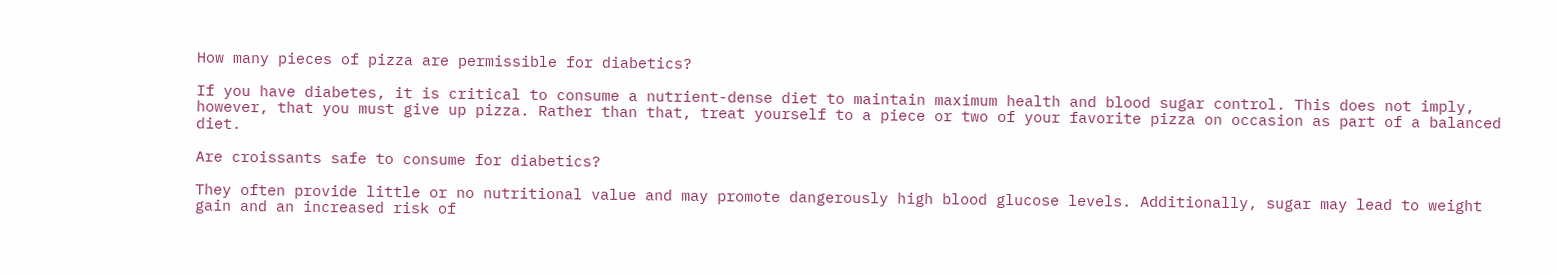How many pieces of pizza are permissible for diabetics?

If you have diabetes, it is critical to consume a nutrient-dense diet to maintain maximum health and blood sugar control. This does not imply, however, that you must give up pizza. Rather than that, treat yourself to a piece or two of your favorite pizza on occasion as part of a balanced diet.

Are croissants safe to consume for diabetics?

They often provide little or no nutritional value and may promote dangerously high blood glucose levels. Additionally, sugar may lead to weight gain and an increased risk of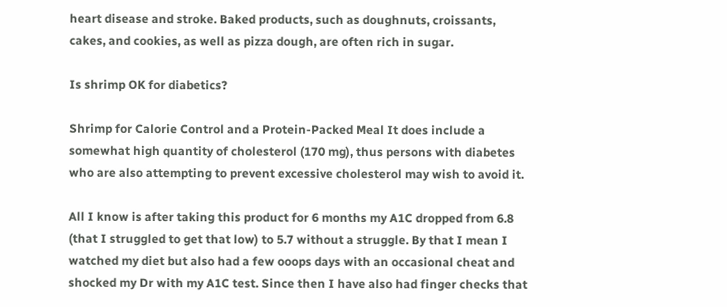heart disease and stroke. Baked products, such as doughnuts, croissants, cakes, and cookies, as well as pizza dough, are often rich in sugar.

Is shrimp OK for diabetics?

Shrimp for Calorie Control and a Protein-Packed Meal It does include a somewhat high quantity of cholesterol (170 mg), thus persons with diabetes who are also attempting to prevent excessive cholesterol may wish to avoid it.

All I know is after taking this product for 6 months my A1C dropped from 6.8 (that I struggled to get that low) to 5.7 without a struggle. By that I mean I watched my diet but also had a few ooops days with an occasional cheat and shocked my Dr with my A1C test. Since then I have also had finger checks that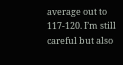average out to 117-120. I’m still careful but also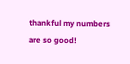thankful my numbers are so good!